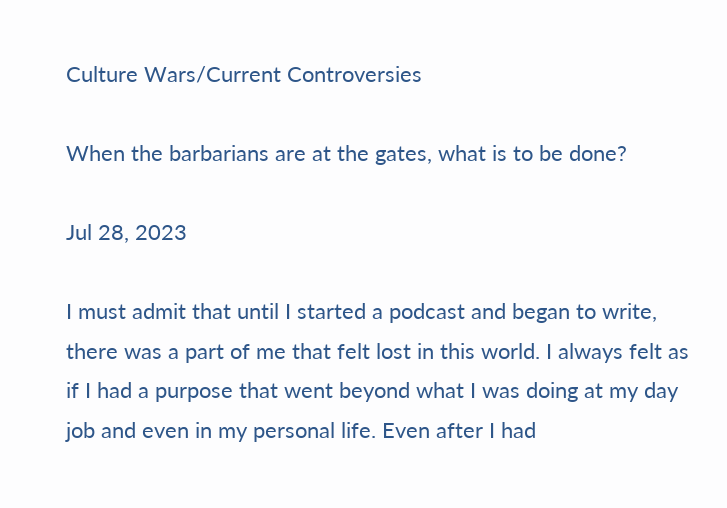Culture Wars/Current Controversies

When the barbarians are at the gates, what is to be done?

Jul 28, 2023

I must admit that until I started a podcast and began to write, there was a part of me that felt lost in this world. I always felt as if I had a purpose that went beyond what I was doing at my day job and even in my personal life. Even after I had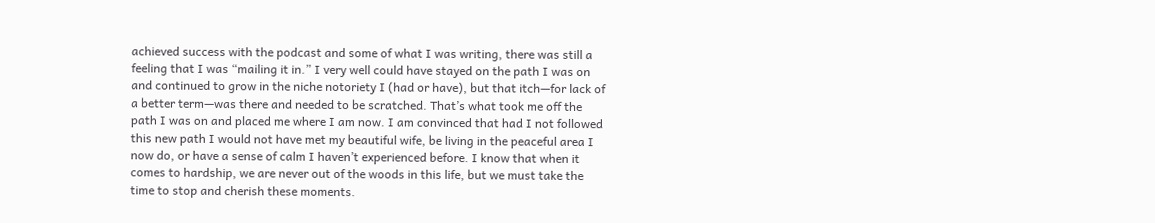achieved success with the podcast and some of what I was writing, there was still a feeling that I was “mailing it in.” I very well could have stayed on the path I was on and continued to grow in the niche notoriety I (had or have), but that itch—for lack of a better term—was there and needed to be scratched. That’s what took me off the path I was on and placed me where I am now. I am convinced that had I not followed this new path I would not have met my beautiful wife, be living in the peaceful area I now do, or have a sense of calm I haven’t experienced before. I know that when it comes to hardship, we are never out of the woods in this life, but we must take the time to stop and cherish these moments.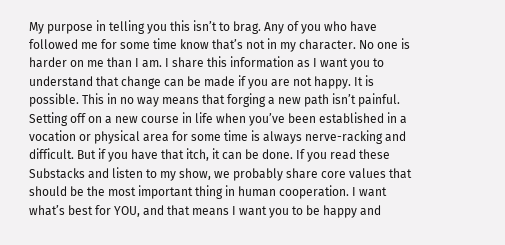My purpose in telling you this isn’t to brag. Any of you who have followed me for some time know that’s not in my character. No one is harder on me than I am. I share this information as I want you to understand that change can be made if you are not happy. It is possible. This in no way means that forging a new path isn’t painful. Setting off on a new course in life when you’ve been established in a vocation or physical area for some time is always nerve-racking and difficult. But if you have that itch, it can be done. If you read these Substacks and listen to my show, we probably share core values that should be the most important thing in human cooperation. I want what’s best for YOU, and that means I want you to be happy and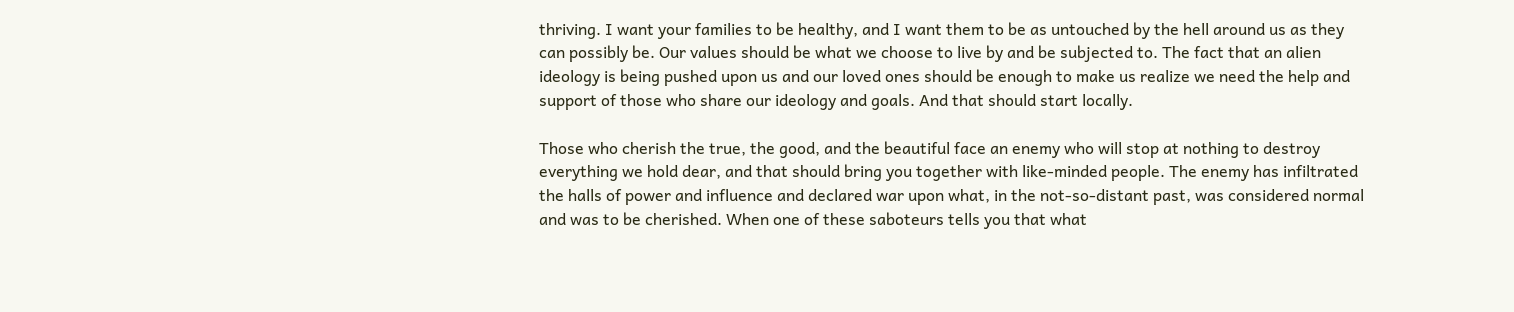thriving. I want your families to be healthy, and I want them to be as untouched by the hell around us as they can possibly be. Our values should be what we choose to live by and be subjected to. The fact that an alien ideology is being pushed upon us and our loved ones should be enough to make us realize we need the help and support of those who share our ideology and goals. And that should start locally.

Those who cherish the true, the good, and the beautiful face an enemy who will stop at nothing to destroy everything we hold dear, and that should bring you together with like-minded people. The enemy has infiltrated the halls of power and influence and declared war upon what, in the not-so-distant past, was considered normal and was to be cherished. When one of these saboteurs tells you that what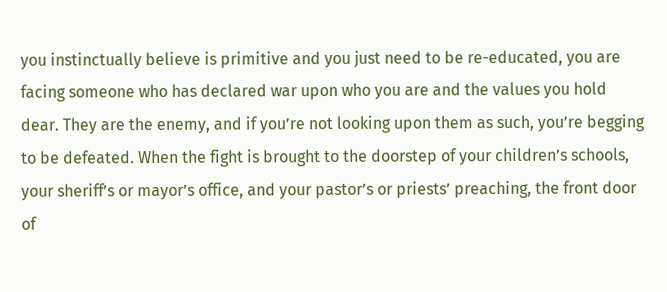you instinctually believe is primitive and you just need to be re-educated, you are facing someone who has declared war upon who you are and the values you hold dear. They are the enemy, and if you’re not looking upon them as such, you’re begging to be defeated. When the fight is brought to the doorstep of your children’s schools, your sheriff’s or mayor’s office, and your pastor’s or priests’ preaching, the front door of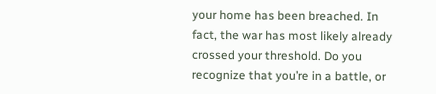your home has been breached. In fact, the war has most likely already crossed your threshold. Do you recognize that you’re in a battle, or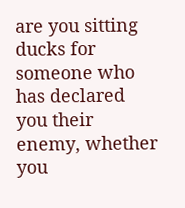are you sitting ducks for someone who has declared you their enemy, whether you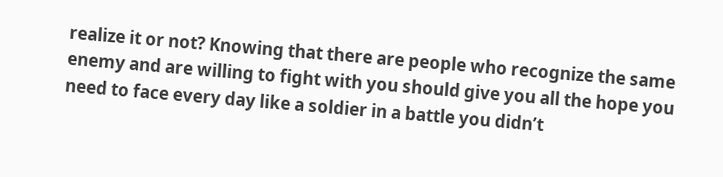realize it or not? Knowing that there are people who recognize the same enemy and are willing to fight with you should give you all the hope you need to face every day like a soldier in a battle you didn’t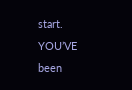start. YOU’VE been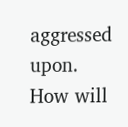aggressed upon. How will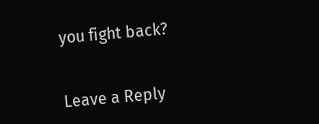you fight back?


Leave a Reply